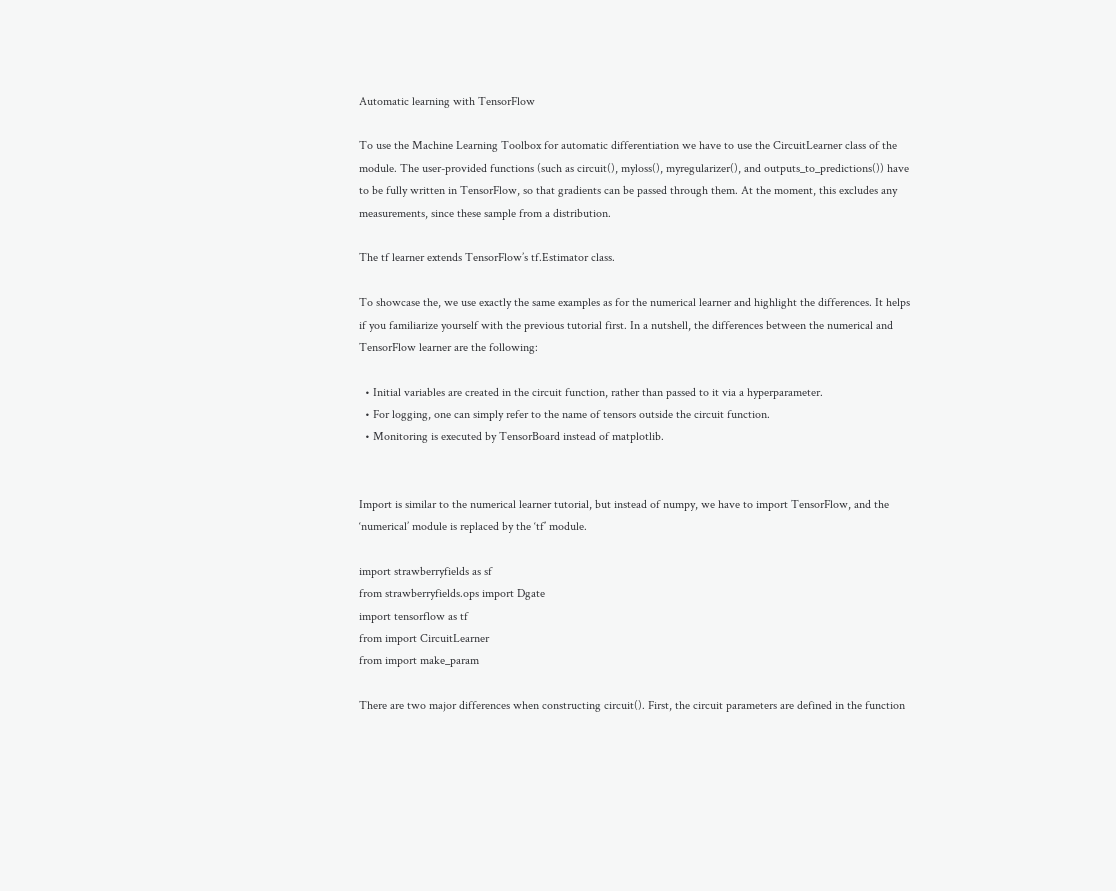Automatic learning with TensorFlow

To use the Machine Learning Toolbox for automatic differentiation we have to use the CircuitLearner class of the module. The user-provided functions (such as circuit(), myloss(), myregularizer(), and outputs_to_predictions()) have to be fully written in TensorFlow, so that gradients can be passed through them. At the moment, this excludes any measurements, since these sample from a distribution.

The tf learner extends TensorFlow’s tf.Estimator class.

To showcase the, we use exactly the same examples as for the numerical learner and highlight the differences. It helps if you familiarize yourself with the previous tutorial first. In a nutshell, the differences between the numerical and TensorFlow learner are the following:

  • Initial variables are created in the circuit function, rather than passed to it via a hyperparameter.
  • For logging, one can simply refer to the name of tensors outside the circuit function.
  • Monitoring is executed by TensorBoard instead of matplotlib.


Import is similar to the numerical learner tutorial, but instead of numpy, we have to import TensorFlow, and the ‘numerical’ module is replaced by the ‘tf’ module.

import strawberryfields as sf
from strawberryfields.ops import Dgate
import tensorflow as tf
from import CircuitLearner
from import make_param

There are two major differences when constructing circuit(). First, the circuit parameters are defined in the function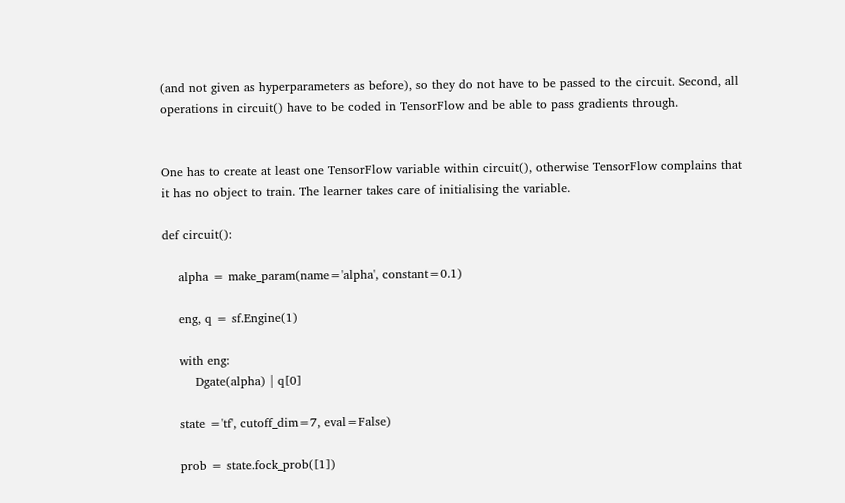(and not given as hyperparameters as before), so they do not have to be passed to the circuit. Second, all operations in circuit() have to be coded in TensorFlow and be able to pass gradients through.


One has to create at least one TensorFlow variable within circuit(), otherwise TensorFlow complains that it has no object to train. The learner takes care of initialising the variable.

def circuit():

    alpha = make_param(name='alpha', constant=0.1)

    eng, q = sf.Engine(1)

    with eng:
        Dgate(alpha) | q[0]

    state ='tf', cutoff_dim=7, eval=False)

    prob = state.fock_prob([1])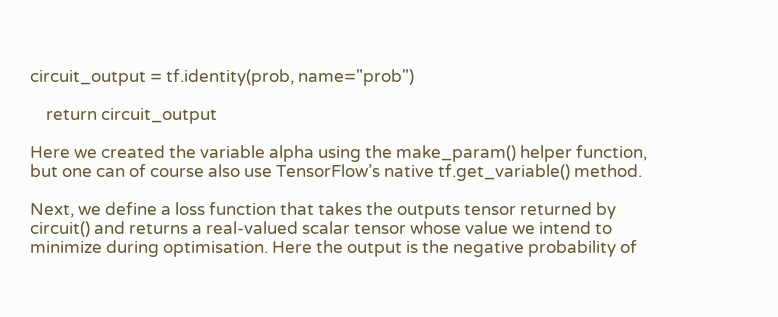circuit_output = tf.identity(prob, name="prob")

    return circuit_output

Here we created the variable alpha using the make_param() helper function, but one can of course also use TensorFlow’s native tf.get_variable() method.

Next, we define a loss function that takes the outputs tensor returned by circuit() and returns a real-valued scalar tensor whose value we intend to minimize during optimisation. Here the output is the negative probability of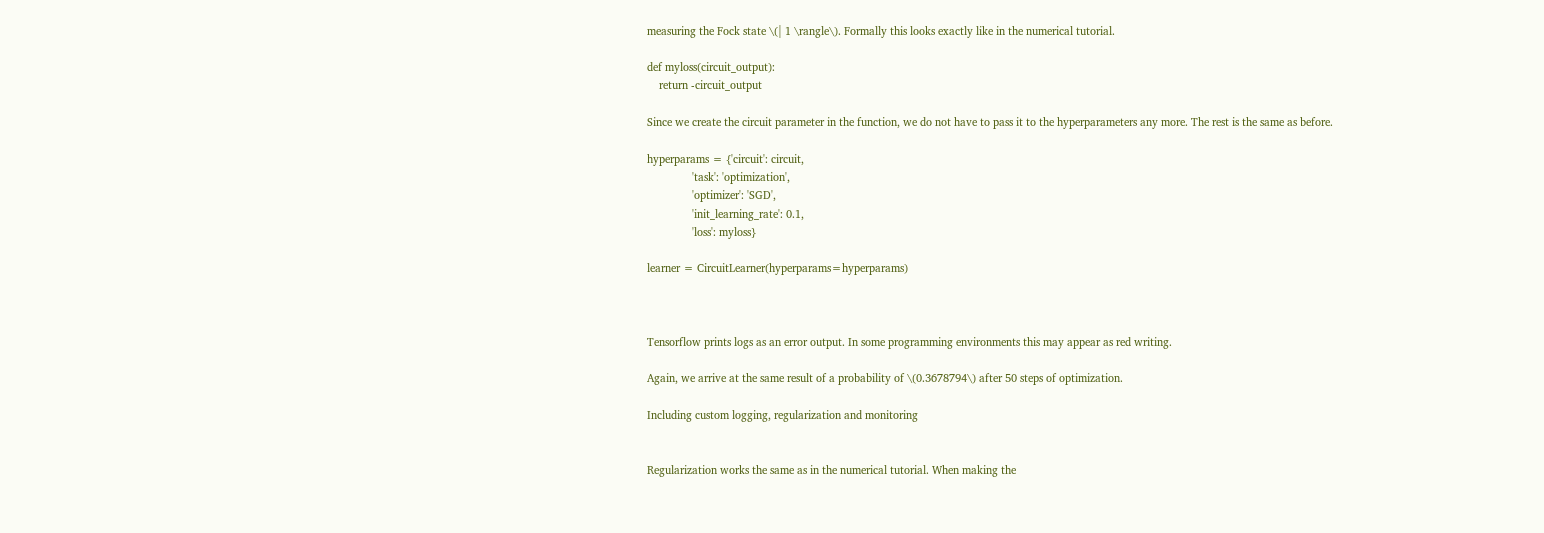measuring the Fock state \(| 1 \rangle\). Formally this looks exactly like in the numerical tutorial.

def myloss(circuit_output):
    return -circuit_output

Since we create the circuit parameter in the function, we do not have to pass it to the hyperparameters any more. The rest is the same as before.

hyperparams = {'circuit': circuit,
               'task': 'optimization',
               'optimizer': 'SGD',
               'init_learning_rate': 0.1,
               'loss': myloss}

learner = CircuitLearner(hyperparams=hyperparams)



Tensorflow prints logs as an error output. In some programming environments this may appear as red writing.

Again, we arrive at the same result of a probability of \(0.3678794\) after 50 steps of optimization.

Including custom logging, regularization and monitoring


Regularization works the same as in the numerical tutorial. When making the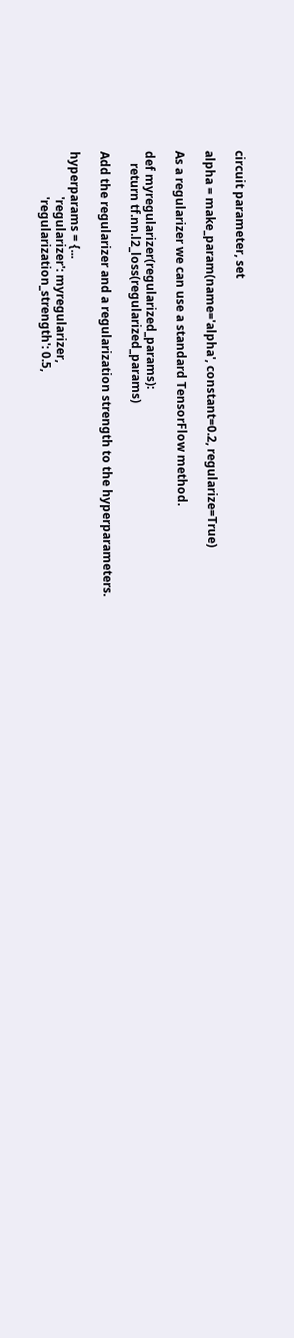circuit parameter, set

alpha = make_param(name='alpha', constant=0.2, regularize=True)

As a regularizer we can use a standard TensorFlow method.

def myregularizer(regularized_params):
    return tf.nn.l2_loss(regularized_params)

Add the regularizer and a regularization strength to the hyperparameters.

hyperparams = {...
               'regularizer': myregularizer,
               'regularization_strength': 0.5,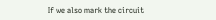If we also mark the circuit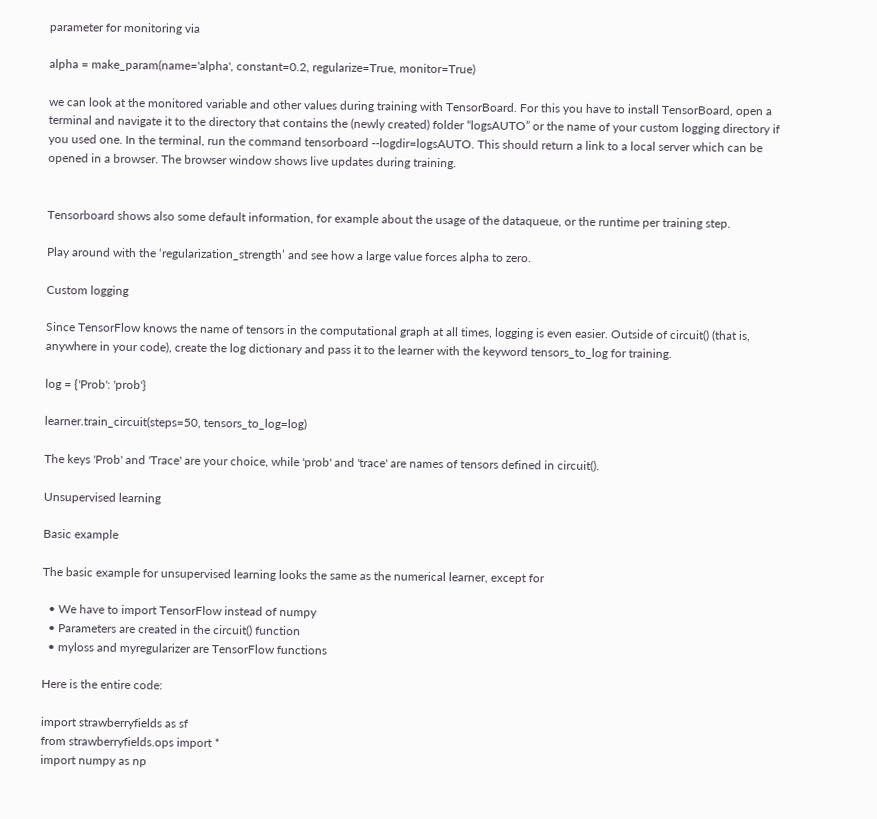parameter for monitoring via

alpha = make_param(name='alpha', constant=0.2, regularize=True, monitor=True)

we can look at the monitored variable and other values during training with TensorBoard. For this you have to install TensorBoard, open a terminal and navigate it to the directory that contains the (newly created) folder “logsAUTO” or the name of your custom logging directory if you used one. In the terminal, run the command tensorboard --logdir=logsAUTO. This should return a link to a local server which can be opened in a browser. The browser window shows live updates during training.


Tensorboard shows also some default information, for example about the usage of the dataqueue, or the runtime per training step.

Play around with the ‘regularization_strength’ and see how a large value forces alpha to zero.

Custom logging

Since TensorFlow knows the name of tensors in the computational graph at all times, logging is even easier. Outside of circuit() (that is, anywhere in your code), create the log dictionary and pass it to the learner with the keyword tensors_to_log for training.

log = {'Prob': 'prob'}

learner.train_circuit(steps=50, tensors_to_log=log)

The keys 'Prob' and 'Trace' are your choice, while 'prob' and 'trace' are names of tensors defined in circuit().

Unsupervised learning

Basic example

The basic example for unsupervised learning looks the same as the numerical learner, except for

  • We have to import TensorFlow instead of numpy
  • Parameters are created in the circuit() function
  • myloss and myregularizer are TensorFlow functions

Here is the entire code:

import strawberryfields as sf
from strawberryfields.ops import *
import numpy as np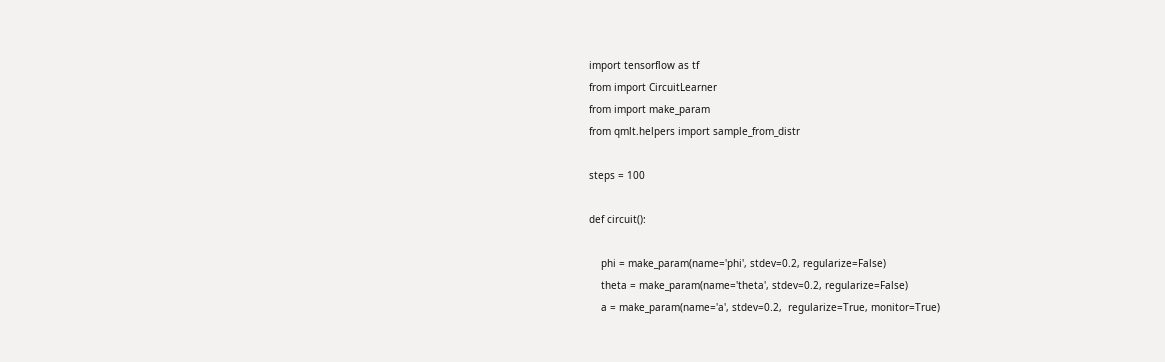import tensorflow as tf
from import CircuitLearner
from import make_param
from qmlt.helpers import sample_from_distr

steps = 100

def circuit():

    phi = make_param(name='phi', stdev=0.2, regularize=False)
    theta = make_param(name='theta', stdev=0.2, regularize=False)
    a = make_param(name='a', stdev=0.2,  regularize=True, monitor=True)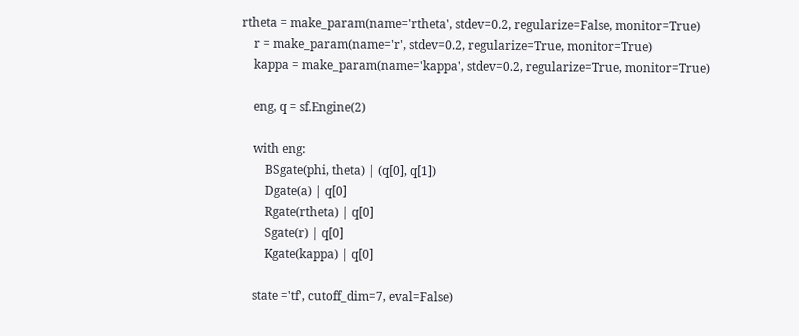rtheta = make_param(name='rtheta', stdev=0.2, regularize=False, monitor=True)
    r = make_param(name='r', stdev=0.2, regularize=True, monitor=True)
    kappa = make_param(name='kappa', stdev=0.2, regularize=True, monitor=True)

    eng, q = sf.Engine(2)

    with eng:
        BSgate(phi, theta) | (q[0], q[1])
        Dgate(a) | q[0]
        Rgate(rtheta) | q[0]
        Sgate(r) | q[0]
        Kgate(kappa) | q[0]

    state ='tf', cutoff_dim=7, eval=False)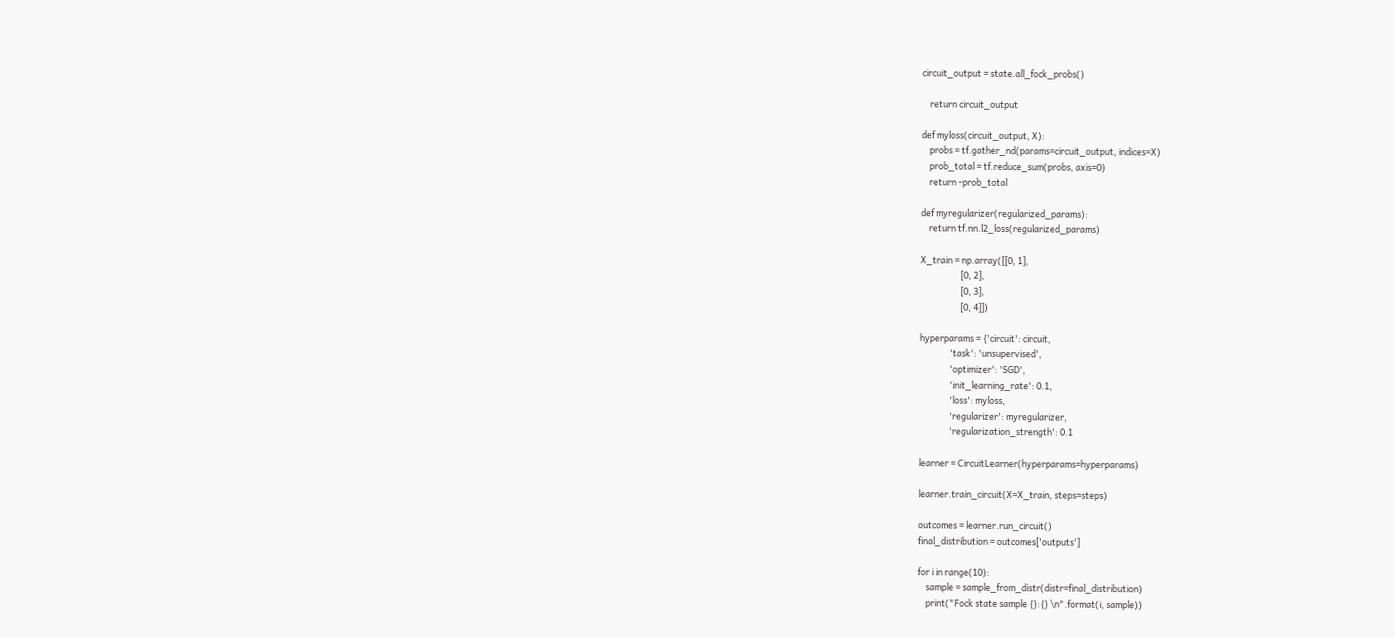circuit_output = state.all_fock_probs()

    return circuit_output

def myloss(circuit_output, X):
    probs = tf.gather_nd(params=circuit_output, indices=X)
    prob_total = tf.reduce_sum(probs, axis=0)
    return -prob_total

def myregularizer(regularized_params):
    return tf.nn.l2_loss(regularized_params)

X_train = np.array([[0, 1],
                    [0, 2],
                    [0, 3],
                    [0, 4]])

hyperparams = {'circuit': circuit,
               'task': 'unsupervised',
               'optimizer': 'SGD',
               'init_learning_rate': 0.1,
               'loss': myloss,
               'regularizer': myregularizer,
               'regularization_strength': 0.1

learner = CircuitLearner(hyperparams=hyperparams)

learner.train_circuit(X=X_train, steps=steps)

outcomes = learner.run_circuit()
final_distribution = outcomes['outputs']

for i in range(10):
    sample = sample_from_distr(distr=final_distribution)
    print("Fock state sample {}:{} \n".format(i, sample))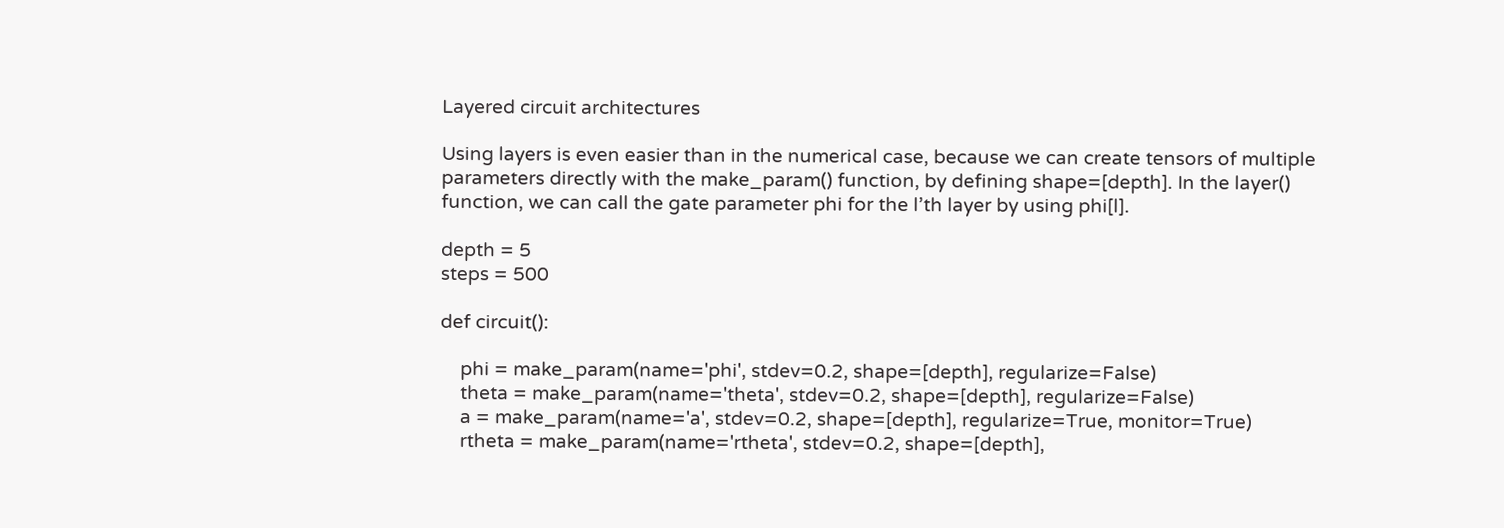Layered circuit architectures

Using layers is even easier than in the numerical case, because we can create tensors of multiple parameters directly with the make_param() function, by defining shape=[depth]. In the layer() function, we can call the gate parameter phi for the l’th layer by using phi[l].

depth = 5
steps = 500

def circuit():

    phi = make_param(name='phi', stdev=0.2, shape=[depth], regularize=False)
    theta = make_param(name='theta', stdev=0.2, shape=[depth], regularize=False)
    a = make_param(name='a', stdev=0.2, shape=[depth], regularize=True, monitor=True)
    rtheta = make_param(name='rtheta', stdev=0.2, shape=[depth],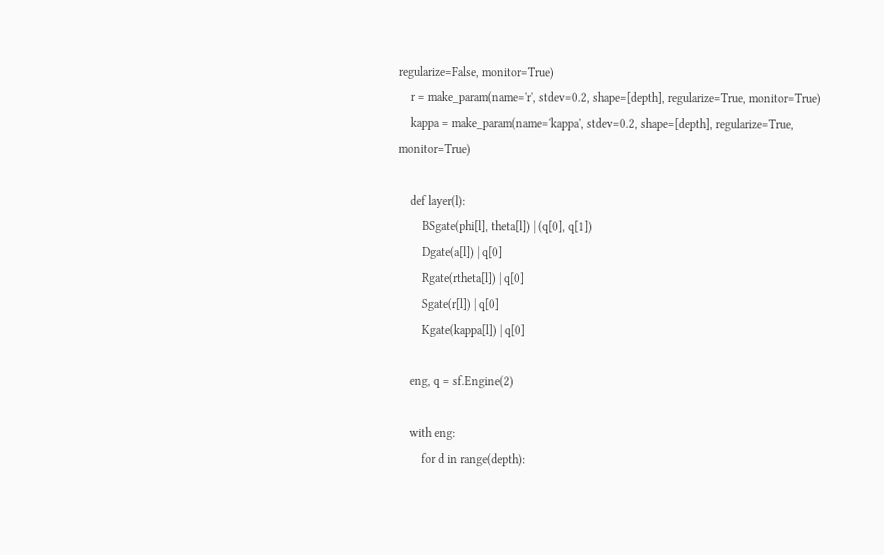regularize=False, monitor=True)
    r = make_param(name='r', stdev=0.2, shape=[depth], regularize=True, monitor=True)
    kappa = make_param(name='kappa', stdev=0.2, shape=[depth], regularize=True, monitor=True)

    def layer(l):
        BSgate(phi[l], theta[l]) | (q[0], q[1])
        Dgate(a[l]) | q[0]
        Rgate(rtheta[l]) | q[0]
        Sgate(r[l]) | q[0]
        Kgate(kappa[l]) | q[0]

    eng, q = sf.Engine(2)

    with eng:
        for d in range(depth):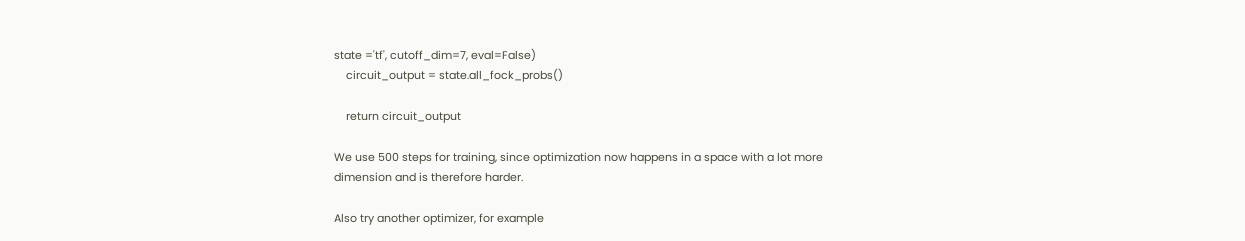state ='tf', cutoff_dim=7, eval=False)
    circuit_output = state.all_fock_probs()

    return circuit_output

We use 500 steps for training, since optimization now happens in a space with a lot more dimension and is therefore harder.

Also try another optimizer, for example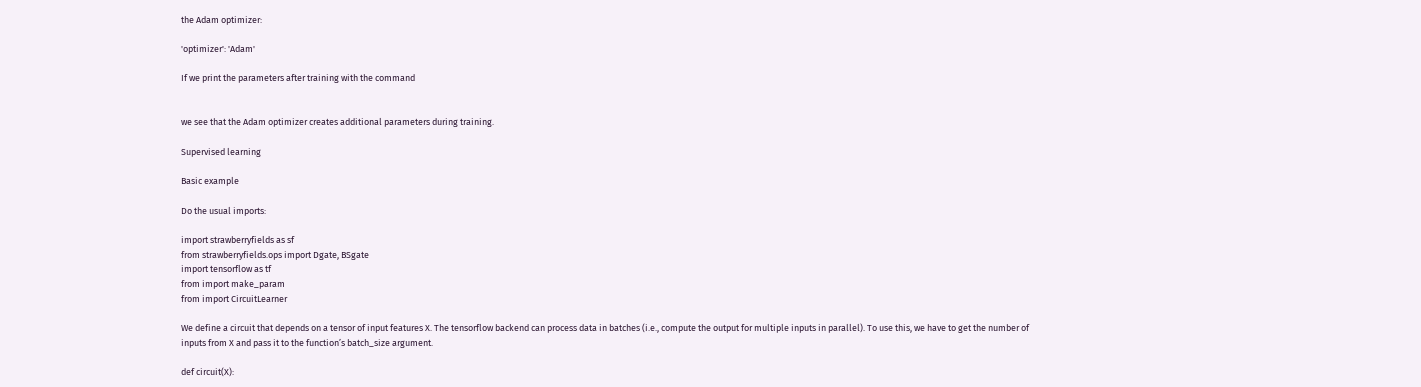the Adam optimizer:

'optimizer': 'Adam'

If we print the parameters after training with the command


we see that the Adam optimizer creates additional parameters during training.

Supervised learning

Basic example

Do the usual imports:

import strawberryfields as sf
from strawberryfields.ops import Dgate, BSgate
import tensorflow as tf
from import make_param
from import CircuitLearner

We define a circuit that depends on a tensor of input features X. The tensorflow backend can process data in batches (i.e., compute the output for multiple inputs in parallel). To use this, we have to get the number of inputs from X and pass it to the function’s batch_size argument.

def circuit(X):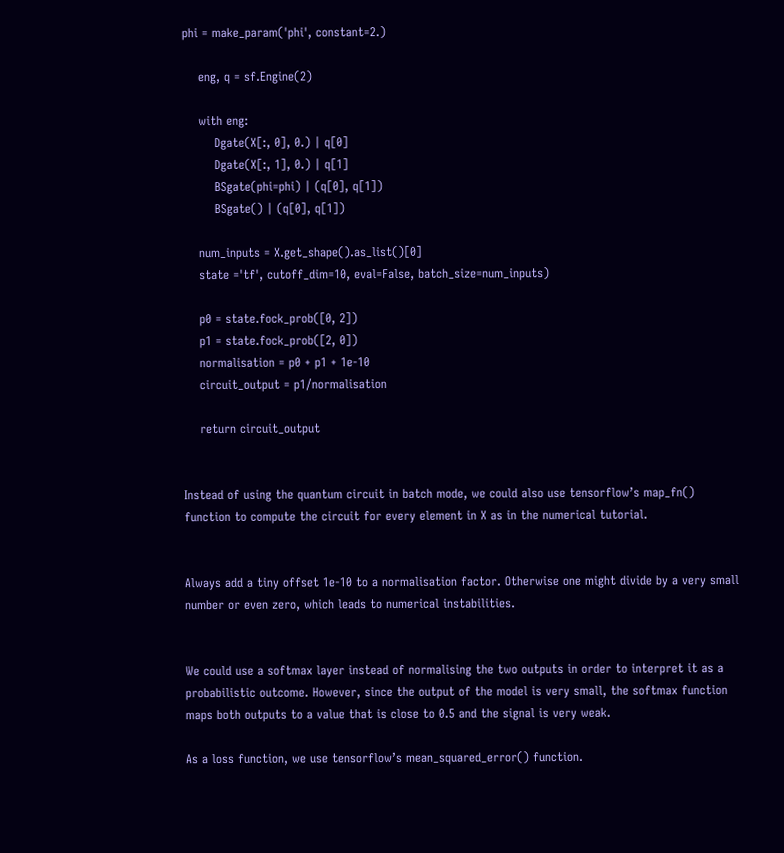phi = make_param('phi', constant=2.)

    eng, q = sf.Engine(2)

    with eng:
        Dgate(X[:, 0], 0.) | q[0]
        Dgate(X[:, 1], 0.) | q[1]
        BSgate(phi=phi) | (q[0], q[1])
        BSgate() | (q[0], q[1])

    num_inputs = X.get_shape().as_list()[0]
    state ='tf', cutoff_dim=10, eval=False, batch_size=num_inputs)

    p0 = state.fock_prob([0, 2])
    p1 = state.fock_prob([2, 0])
    normalisation = p0 + p1 + 1e-10
    circuit_output = p1/normalisation

    return circuit_output


Instead of using the quantum circuit in batch mode, we could also use tensorflow’s map_fn() function to compute the circuit for every element in X as in the numerical tutorial.


Always add a tiny offset 1e-10 to a normalisation factor. Otherwise one might divide by a very small number or even zero, which leads to numerical instabilities.


We could use a softmax layer instead of normalising the two outputs in order to interpret it as a probabilistic outcome. However, since the output of the model is very small, the softmax function maps both outputs to a value that is close to 0.5 and the signal is very weak.

As a loss function, we use tensorflow’s mean_squared_error() function.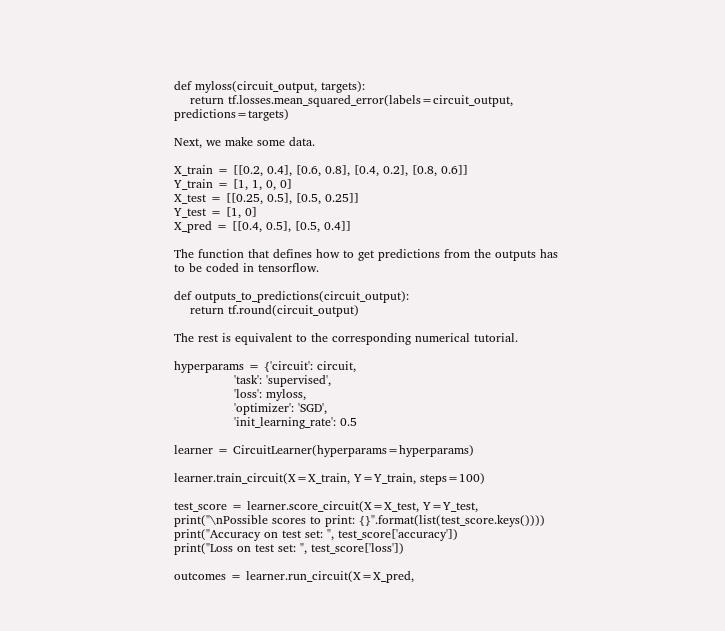def myloss(circuit_output, targets):
    return tf.losses.mean_squared_error(labels=circuit_output, predictions=targets)

Next, we make some data.

X_train = [[0.2, 0.4], [0.6, 0.8], [0.4, 0.2], [0.8, 0.6]]
Y_train = [1, 1, 0, 0]
X_test = [[0.25, 0.5], [0.5, 0.25]]
Y_test = [1, 0]
X_pred = [[0.4, 0.5], [0.5, 0.4]]

The function that defines how to get predictions from the outputs has to be coded in tensorflow.

def outputs_to_predictions(circuit_output):
    return tf.round(circuit_output)

The rest is equivalent to the corresponding numerical tutorial.

hyperparams = {'circuit': circuit,
               'task': 'supervised',
               'loss': myloss,
               'optimizer': 'SGD',
               'init_learning_rate': 0.5

learner = CircuitLearner(hyperparams=hyperparams)

learner.train_circuit(X=X_train, Y=Y_train, steps=100)

test_score = learner.score_circuit(X=X_test, Y=Y_test,
print("\nPossible scores to print: {}".format(list(test_score.keys())))
print("Accuracy on test set: ", test_score['accuracy'])
print("Loss on test set: ", test_score['loss'])

outcomes = learner.run_circuit(X=X_pred,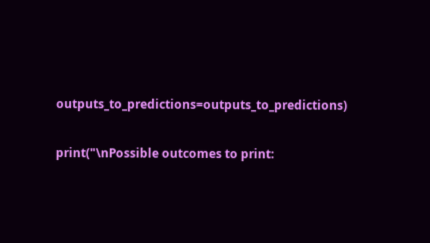outputs_to_predictions=outputs_to_predictions)

print("\nPossible outcomes to print: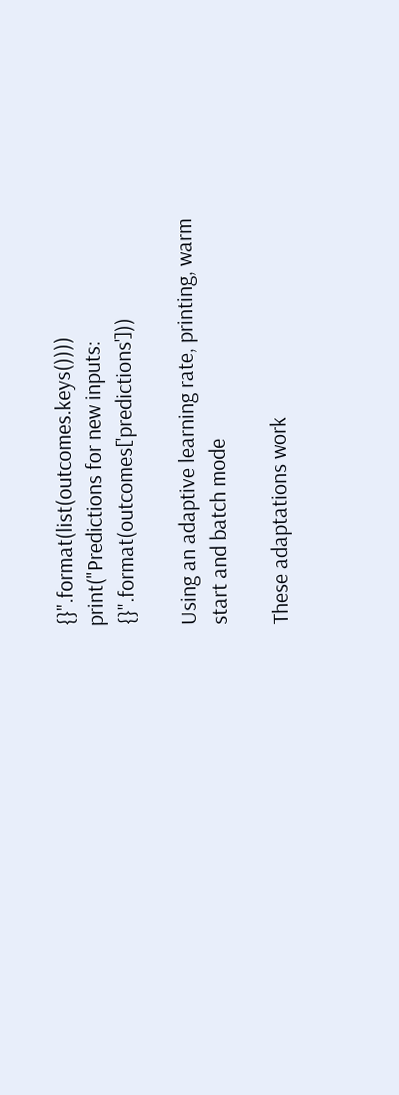{}".format(list(outcomes.keys())))
print("Predictions for new inputs: {}".format(outcomes['predictions']))

Using an adaptive learning rate, printing, warm start and batch mode

These adaptations work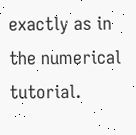exactly as in the numerical tutorial.